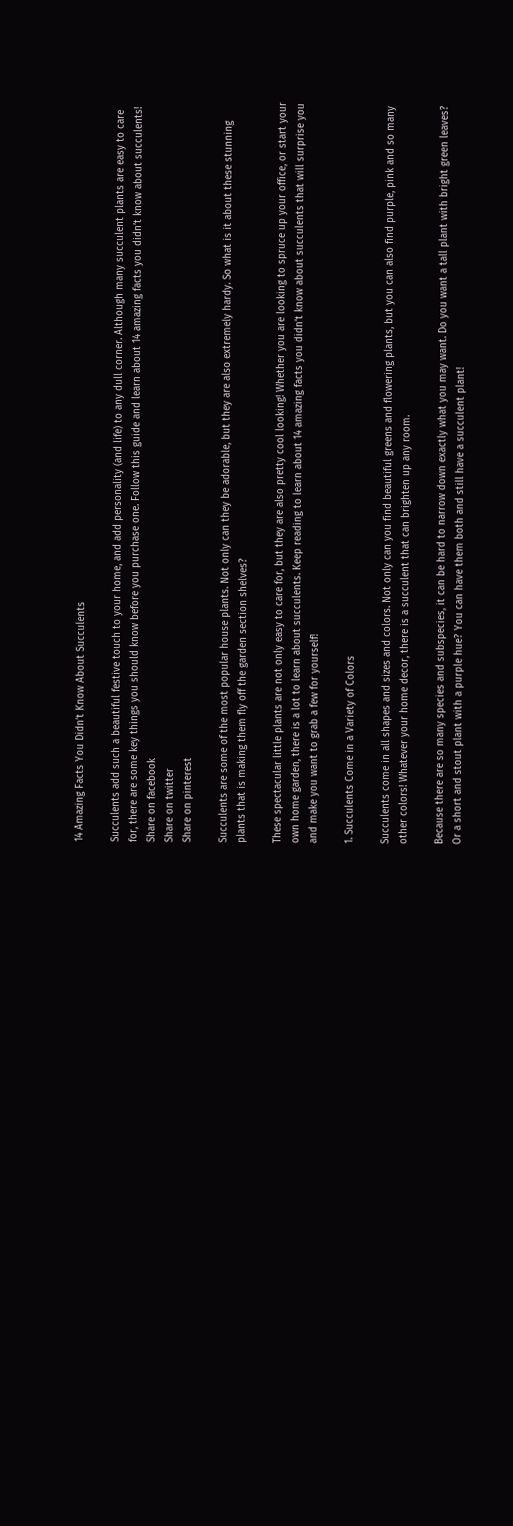14 Amazing Facts You Didn’t Know About Succulents

Succulents add such a beautiful festive touch to your home, and add personality (and life) to any dull corner. Although many succulent plants are easy to care for, there are some key things you should know before you purchase one. Follow this guide and learn about 14 amazing facts you didn’t know about succulents!
Share on facebook
Share on twitter
Share on pinterest

Succulents are some of the most popular house plants. Not only can they be adorable, but they are also extremely hardy. So what is it about these stunning plants that is making them fly off the garden section shelves?

These spectacular little plants are not only easy to care for, but they are also pretty cool looking! Whether you are looking to spruce up your office, or start your own home garden, there is a lot to learn about succulents. Keep reading to learn about 14 amazing facts you didn’t know about succulents that will surprise you and make you want to grab a few for yourself!

1. Succulents Come in a Variety of Colors

Succulents come in all shapes and sizes and colors. Not only can you find beautiful greens and flowering plants, but you can also find purple, pink and so many other colors! Whatever your home decor, there is a succulent that can brighten up any room.

Because there are so many species and subspecies, it can be hard to narrow down exactly what you may want. Do you want a tall plant with bright green leaves? Or a short and stout plant with a purple hue? You can have them both and still have a succulent plant!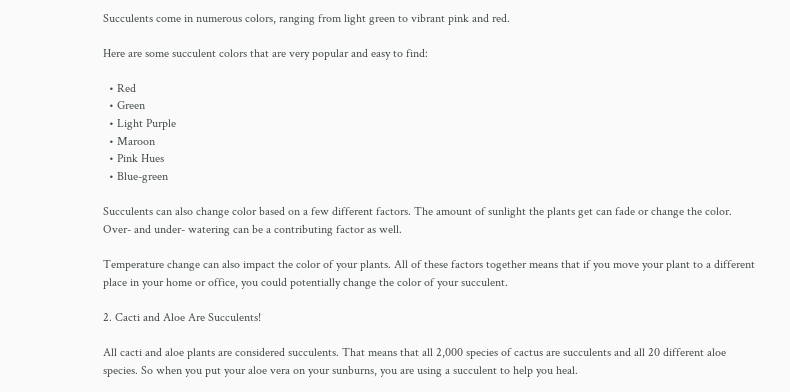Succulents come in numerous colors, ranging from light green to vibrant pink and red.

Here are some succulent colors that are very popular and easy to find:

  • Red
  • Green
  • Light Purple
  • Maroon
  • Pink Hues
  • Blue-green

Succulents can also change color based on a few different factors. The amount of sunlight the plants get can fade or change the color. Over- and under- watering can be a contributing factor as well.

Temperature change can also impact the color of your plants. All of these factors together means that if you move your plant to a different place in your home or office, you could potentially change the color of your succulent.

2. Cacti and Aloe Are Succulents!

All cacti and aloe plants are considered succulents. That means that all 2,000 species of cactus are succulents and all 20 different aloe species. So when you put your aloe vera on your sunburns, you are using a succulent to help you heal.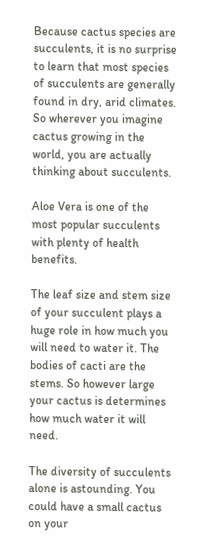Because cactus species are succulents, it is no surprise to learn that most species of succulents are generally found in dry, arid climates. So wherever you imagine cactus growing in the world, you are actually thinking about succulents.

Aloe Vera is one of the most popular succulents with plenty of health benefits.

The leaf size and stem size of your succulent plays a huge role in how much you will need to water it. The bodies of cacti are the stems. So however large your cactus is determines how much water it will need.

The diversity of succulents alone is astounding. You could have a small cactus on your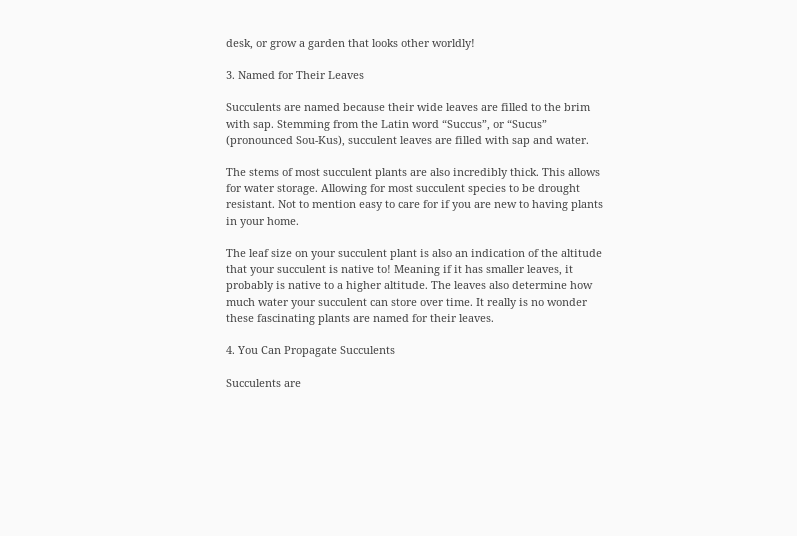desk, or grow a garden that looks other worldly!

3. Named for Their Leaves

Succulents are named because their wide leaves are filled to the brim with sap. Stemming from the Latin word “Succus”, or “Sucus” (pronounced Sou-Kus), succulent leaves are filled with sap and water.

The stems of most succulent plants are also incredibly thick. This allows for water storage. Allowing for most succulent species to be drought resistant. Not to mention easy to care for if you are new to having plants in your home.

The leaf size on your succulent plant is also an indication of the altitude that your succulent is native to! Meaning if it has smaller leaves, it probably is native to a higher altitude. The leaves also determine how much water your succulent can store over time. It really is no wonder these fascinating plants are named for their leaves.

4. You Can Propagate Succulents

Succulents are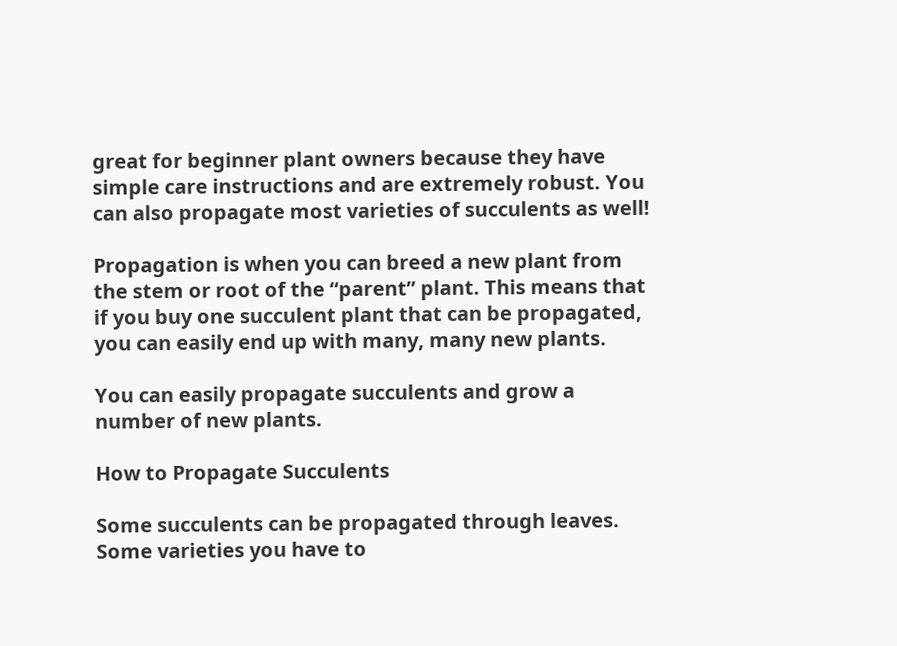great for beginner plant owners because they have simple care instructions and are extremely robust. You can also propagate most varieties of succulents as well!

Propagation is when you can breed a new plant from the stem or root of the “parent” plant. This means that if you buy one succulent plant that can be propagated, you can easily end up with many, many new plants.

You can easily propagate succulents and grow a number of new plants.

How to Propagate Succulents

Some succulents can be propagated through leaves. Some varieties you have to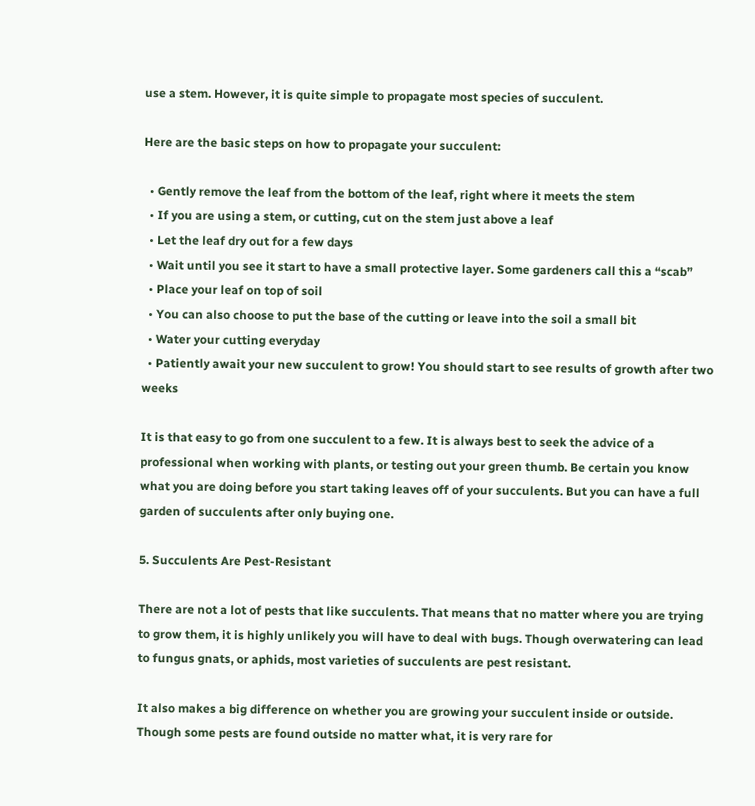use a stem. However, it is quite simple to propagate most species of succulent.

Here are the basic steps on how to propagate your succulent:

  • Gently remove the leaf from the bottom of the leaf, right where it meets the stem
  • If you are using a stem, or cutting, cut on the stem just above a leaf
  • Let the leaf dry out for a few days
  • Wait until you see it start to have a small protective layer. Some gardeners call this a “scab”
  • Place your leaf on top of soil
  • You can also choose to put the base of the cutting or leave into the soil a small bit
  • Water your cutting everyday
  • Patiently await your new succulent to grow! You should start to see results of growth after two weeks

It is that easy to go from one succulent to a few. It is always best to seek the advice of a professional when working with plants, or testing out your green thumb. Be certain you know what you are doing before you start taking leaves off of your succulents. But you can have a full garden of succulents after only buying one.

5. Succulents Are Pest-Resistant

There are not a lot of pests that like succulents. That means that no matter where you are trying to grow them, it is highly unlikely you will have to deal with bugs. Though overwatering can lead to fungus gnats, or aphids, most varieties of succulents are pest resistant.

It also makes a big difference on whether you are growing your succulent inside or outside. Though some pests are found outside no matter what, it is very rare for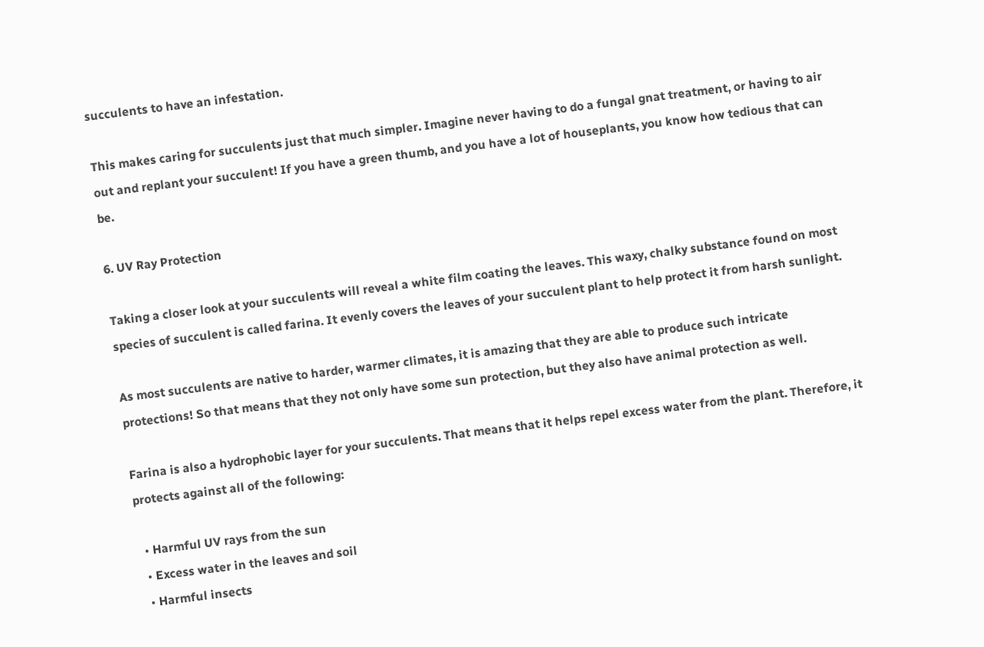succulents to have an infestation.

This makes caring for succulents just that much simpler. Imagine never having to do a fungal gnat treatment, or having to air out and replant your succulent! If you have a green thumb, and you have a lot of houseplants, you know how tedious that can be.

6. UV Ray Protection

Taking a closer look at your succulents will reveal a white film coating the leaves. This waxy, chalky substance found on most species of succulent is called farina. It evenly covers the leaves of your succulent plant to help protect it from harsh sunlight.

As most succulents are native to harder, warmer climates, it is amazing that they are able to produce such intricate protections! So that means that they not only have some sun protection, but they also have animal protection as well.

Farina is also a hydrophobic layer for your succulents. That means that it helps repel excess water from the plant. Therefore, it protects against all of the following:

  • Harmful UV rays from the sun
  • Excess water in the leaves and soil
  • Harmful insects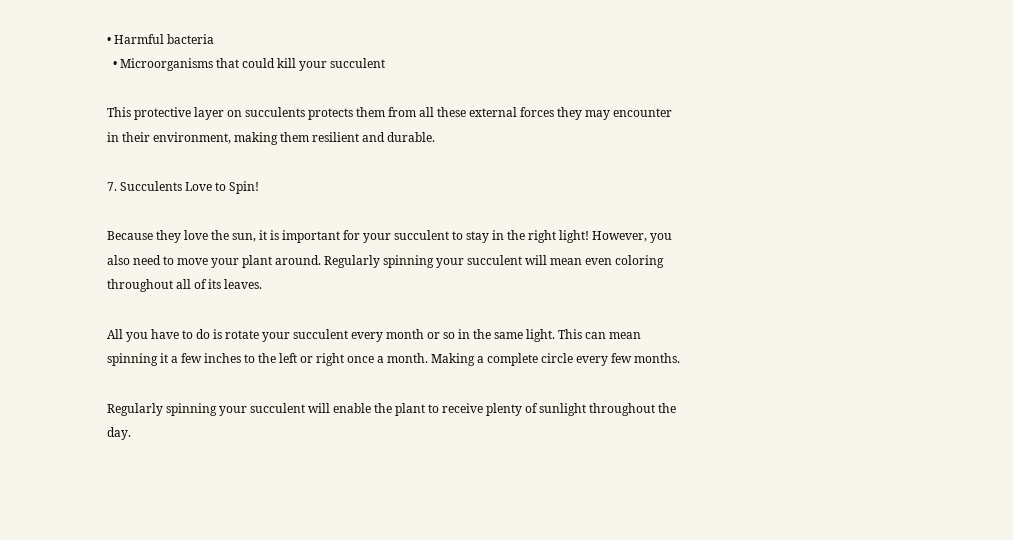• Harmful bacteria
  • Microorganisms that could kill your succulent

This protective layer on succulents protects them from all these external forces they may encounter in their environment, making them resilient and durable.

7. Succulents Love to Spin!

Because they love the sun, it is important for your succulent to stay in the right light! However, you also need to move your plant around. Regularly spinning your succulent will mean even coloring throughout all of its leaves.

All you have to do is rotate your succulent every month or so in the same light. This can mean spinning it a few inches to the left or right once a month. Making a complete circle every few months.

Regularly spinning your succulent will enable the plant to receive plenty of sunlight throughout the day.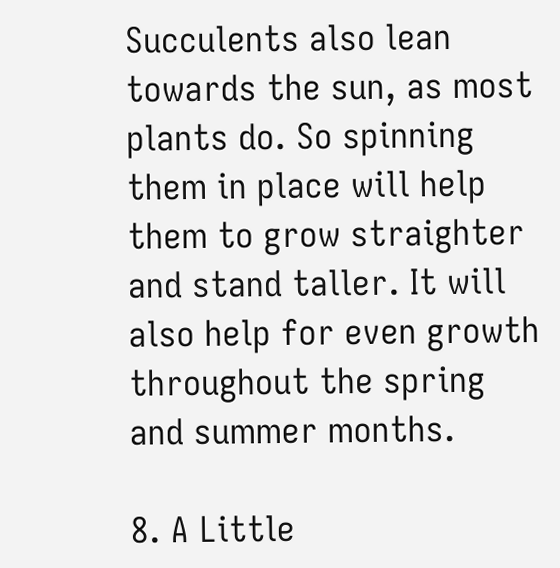Succulents also lean towards the sun, as most plants do. So spinning them in place will help them to grow straighter and stand taller. It will also help for even growth throughout the spring and summer months.

8. A Little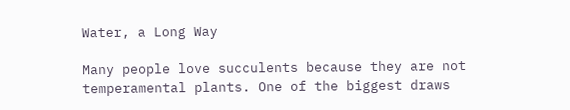Water, a Long Way

Many people love succulents because they are not temperamental plants. One of the biggest draws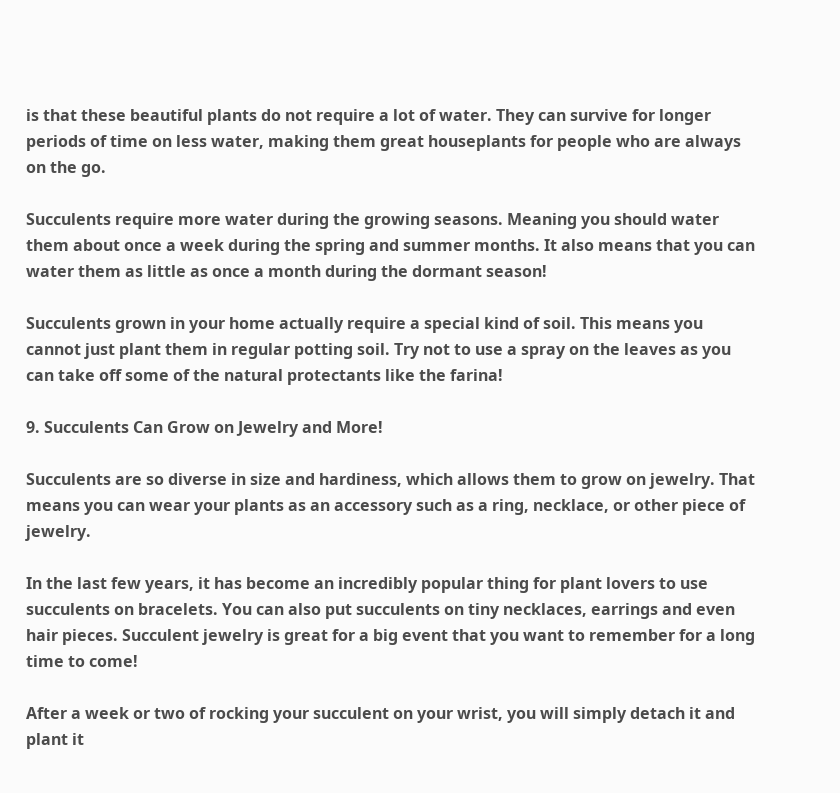is that these beautiful plants do not require a lot of water. They can survive for longer periods of time on less water, making them great houseplants for people who are always on the go.

Succulents require more water during the growing seasons. Meaning you should water them about once a week during the spring and summer months. It also means that you can water them as little as once a month during the dormant season!

Succulents grown in your home actually require a special kind of soil. This means you cannot just plant them in regular potting soil. Try not to use a spray on the leaves as you can take off some of the natural protectants like the farina!

9. Succulents Can Grow on Jewelry and More!

Succulents are so diverse in size and hardiness, which allows them to grow on jewelry. That means you can wear your plants as an accessory such as a ring, necklace, or other piece of jewelry.

In the last few years, it has become an incredibly popular thing for plant lovers to use succulents on bracelets. You can also put succulents on tiny necklaces, earrings and even hair pieces. Succulent jewelry is great for a big event that you want to remember for a long time to come!

After a week or two of rocking your succulent on your wrist, you will simply detach it and plant it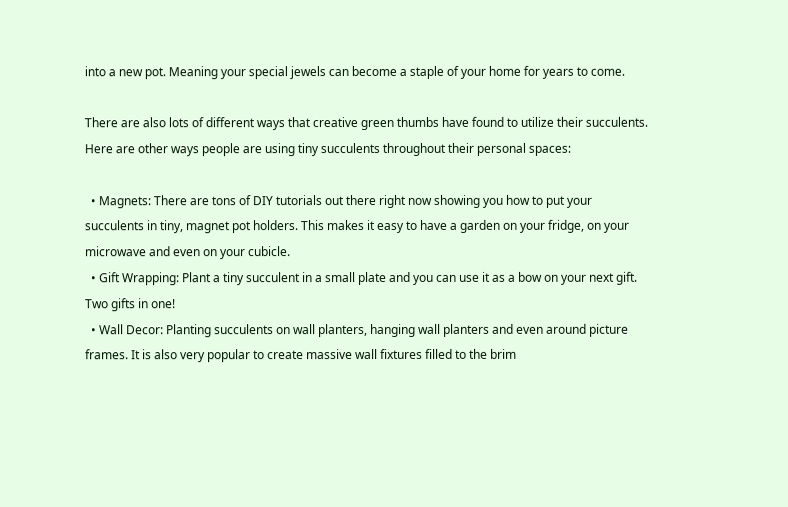into a new pot. Meaning your special jewels can become a staple of your home for years to come.

There are also lots of different ways that creative green thumbs have found to utilize their succulents. Here are other ways people are using tiny succulents throughout their personal spaces:

  • Magnets: There are tons of DIY tutorials out there right now showing you how to put your succulents in tiny, magnet pot holders. This makes it easy to have a garden on your fridge, on your microwave and even on your cubicle.
  • Gift Wrapping: Plant a tiny succulent in a small plate and you can use it as a bow on your next gift. Two gifts in one!
  • Wall Decor: Planting succulents on wall planters, hanging wall planters and even around picture frames. It is also very popular to create massive wall fixtures filled to the brim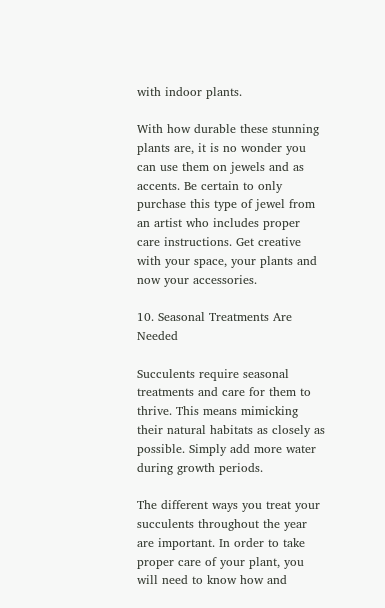with indoor plants.

With how durable these stunning plants are, it is no wonder you can use them on jewels and as accents. Be certain to only purchase this type of jewel from an artist who includes proper care instructions. Get creative with your space, your plants and now your accessories.

10. Seasonal Treatments Are Needed

Succulents require seasonal treatments and care for them to thrive. This means mimicking their natural habitats as closely as possible. Simply add more water during growth periods.

The different ways you treat your succulents throughout the year are important. In order to take proper care of your plant, you will need to know how and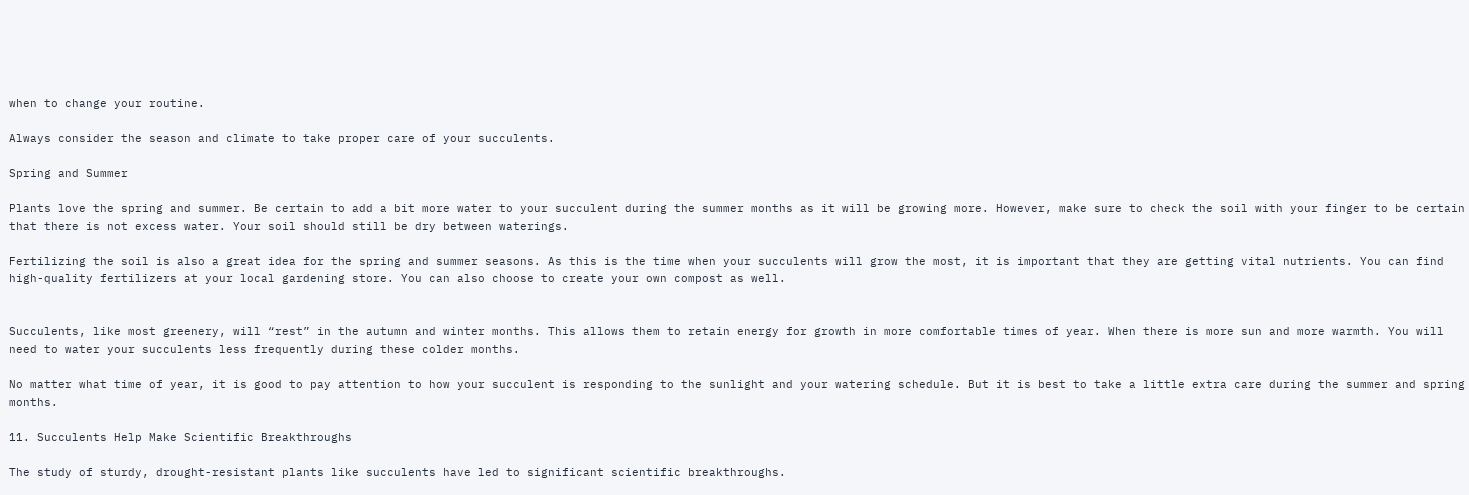when to change your routine.

Always consider the season and climate to take proper care of your succulents.

Spring and Summer

Plants love the spring and summer. Be certain to add a bit more water to your succulent during the summer months as it will be growing more. However, make sure to check the soil with your finger to be certain that there is not excess water. Your soil should still be dry between waterings.

Fertilizing the soil is also a great idea for the spring and summer seasons. As this is the time when your succulents will grow the most, it is important that they are getting vital nutrients. You can find high-quality fertilizers at your local gardening store. You can also choose to create your own compost as well.


Succulents, like most greenery, will “rest” in the autumn and winter months. This allows them to retain energy for growth in more comfortable times of year. When there is more sun and more warmth. You will need to water your succulents less frequently during these colder months.

No matter what time of year, it is good to pay attention to how your succulent is responding to the sunlight and your watering schedule. But it is best to take a little extra care during the summer and spring months.

11. Succulents Help Make Scientific Breakthroughs

The study of sturdy, drought-resistant plants like succulents have led to significant scientific breakthroughs.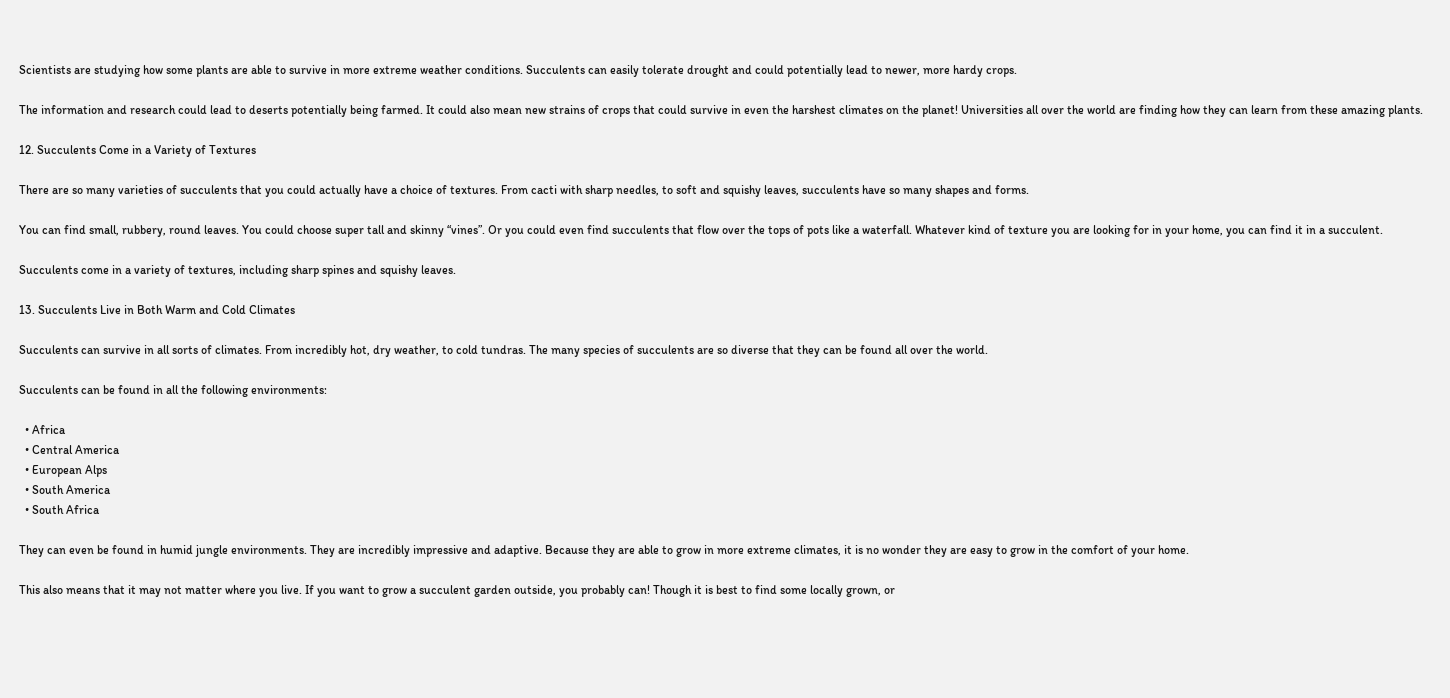Scientists are studying how some plants are able to survive in more extreme weather conditions. Succulents can easily tolerate drought and could potentially lead to newer, more hardy crops.

The information and research could lead to deserts potentially being farmed. It could also mean new strains of crops that could survive in even the harshest climates on the planet! Universities all over the world are finding how they can learn from these amazing plants.

12. Succulents Come in a Variety of Textures

There are so many varieties of succulents that you could actually have a choice of textures. From cacti with sharp needles, to soft and squishy leaves, succulents have so many shapes and forms.

You can find small, rubbery, round leaves. You could choose super tall and skinny “vines”. Or you could even find succulents that flow over the tops of pots like a waterfall. Whatever kind of texture you are looking for in your home, you can find it in a succulent.

Succulents come in a variety of textures, including sharp spines and squishy leaves.

13. Succulents Live in Both Warm and Cold Climates

Succulents can survive in all sorts of climates. From incredibly hot, dry weather, to cold tundras. The many species of succulents are so diverse that they can be found all over the world.

Succulents can be found in all the following environments:

  • Africa
  • Central America
  • European Alps
  • South America
  • South Africa

They can even be found in humid jungle environments. They are incredibly impressive and adaptive. Because they are able to grow in more extreme climates, it is no wonder they are easy to grow in the comfort of your home.

This also means that it may not matter where you live. If you want to grow a succulent garden outside, you probably can! Though it is best to find some locally grown, or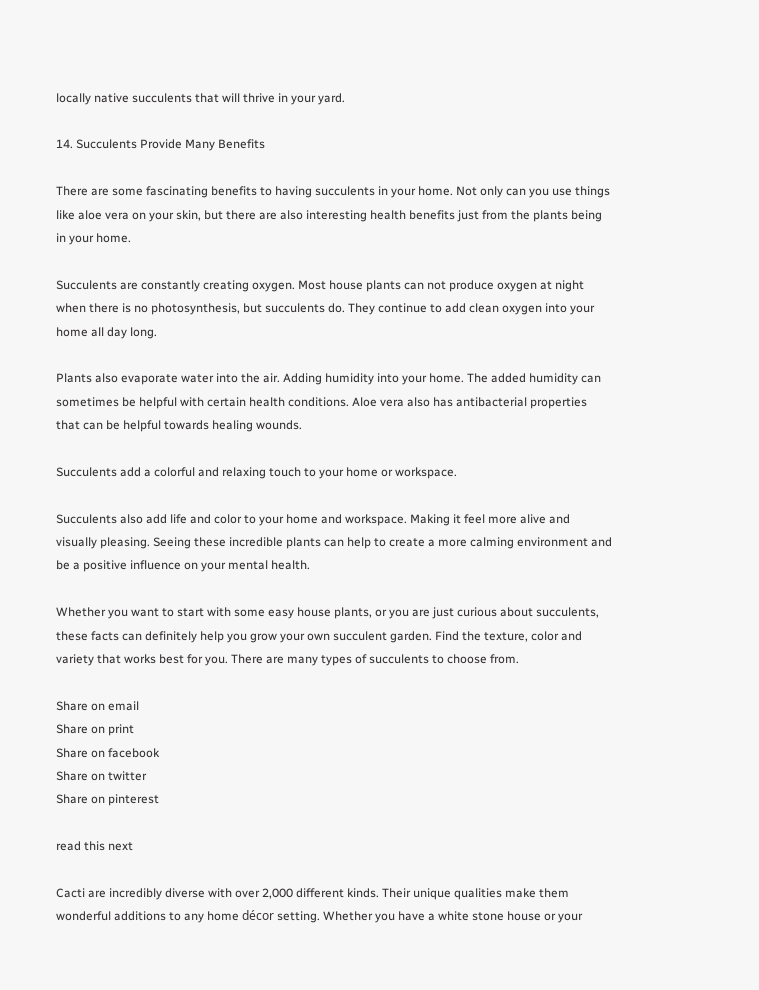locally native succulents that will thrive in your yard.

14. Succulents Provide Many Benefits

There are some fascinating benefits to having succulents in your home. Not only can you use things like aloe vera on your skin, but there are also interesting health benefits just from the plants being in your home.

Succulents are constantly creating oxygen. Most house plants can not produce oxygen at night when there is no photosynthesis, but succulents do. They continue to add clean oxygen into your home all day long.

Plants also evaporate water into the air. Adding humidity into your home. The added humidity can sometimes be helpful with certain health conditions. Aloe vera also has antibacterial properties that can be helpful towards healing wounds.

Succulents add a colorful and relaxing touch to your home or workspace.

Succulents also add life and color to your home and workspace. Making it feel more alive and visually pleasing. Seeing these incredible plants can help to create a more calming environment and be a positive influence on your mental health.

Whether you want to start with some easy house plants, or you are just curious about succulents, these facts can definitely help you grow your own succulent garden. Find the texture, color and variety that works best for you. There are many types of succulents to choose from.

Share on email
Share on print
Share on facebook
Share on twitter
Share on pinterest

read this next

Cacti are incredibly diverse with over 2,000 different kinds. Their unique qualities make them wonderful additions to any home décor setting. Whether you have a white stone house or your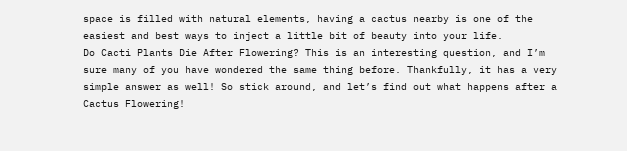space is filled with natural elements, having a cactus nearby is one of the easiest and best ways to inject a little bit of beauty into your life.
Do Cacti Plants Die After Flowering? This is an interesting question, and I’m sure many of you have wondered the same thing before. Thankfully, it has a very simple answer as well! So stick around, and let’s find out what happens after a Cactus Flowering!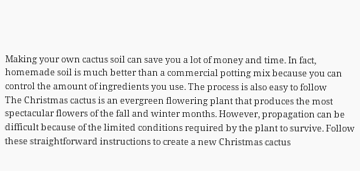Making your own cactus soil can save you a lot of money and time. In fact, homemade soil is much better than a commercial potting mix because you can control the amount of ingredients you use. The process is also easy to follow
The Christmas cactus is an evergreen flowering plant that produces the most spectacular flowers of the fall and winter months. However, propagation can be difficult because of the limited conditions required by the plant to survive. Follow these straightforward instructions to create a new Christmas cactus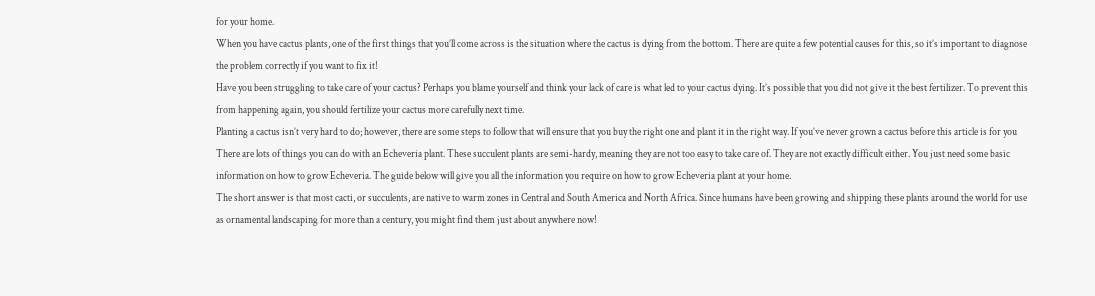for your home.
When you have cactus plants, one of the first things that you’ll come across is the situation where the cactus is dying from the bottom. There are quite a few potential causes for this, so it’s important to diagnose the problem correctly if you want to fix it!
Have you been struggling to take care of your cactus? Perhaps you blame yourself and think your lack of care is what led to your cactus dying. It’s possible that you did not give it the best fertilizer. To prevent this from happening again, you should fertilize your cactus more carefully next time.
Planting a cactus isn’t very hard to do; however, there are some steps to follow that will ensure that you buy the right one and plant it in the right way. If you’ve never grown a cactus before this article is for you
There are lots of things you can do with an Echeveria plant. These succulent plants are semi-hardy, meaning they are not too easy to take care of. They are not exactly difficult either. You just need some basic information on how to grow Echeveria. The guide below will give you all the information you require on how to grow Echeveria plant at your home.
The short answer is that most cacti, or succulents, are native to warm zones in Central and South America and North Africa. Since humans have been growing and shipping these plants around the world for use as ornamental landscaping for more than a century, you might find them just about anywhere now!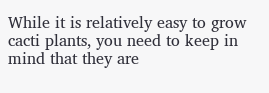While it is relatively easy to grow cacti plants, you need to keep in mind that they are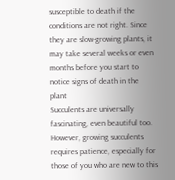susceptible to death if the conditions are not right. Since they are slow-growing plants, it may take several weeks or even months before you start to notice signs of death in the plant
Succulents are universally fascinating, even beautiful too. However, growing succulents requires patience, especially for those of you who are new to this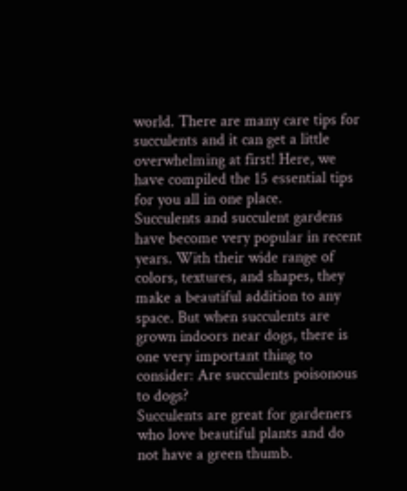world. There are many care tips for succulents and it can get a little overwhelming at first! Here, we have compiled the 15 essential tips for you all in one place.
Succulents and succulent gardens have become very popular in recent years. With their wide range of colors, textures, and shapes, they make a beautiful addition to any space. But when succulents are grown indoors near dogs, there is one very important thing to consider: Are succulents poisonous to dogs?
Succulents are great for gardeners who love beautiful plants and do not have a green thumb.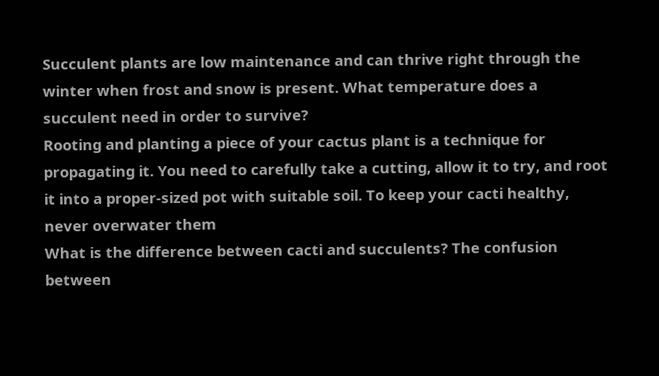Succulent plants are low maintenance and can thrive right through the winter when frost and snow is present. What temperature does a succulent need in order to survive?
Rooting and planting a piece of your cactus plant is a technique for propagating it. You need to carefully take a cutting, allow it to try, and root it into a proper-sized pot with suitable soil. To keep your cacti healthy, never overwater them
What is the difference between cacti and succulents? The confusion between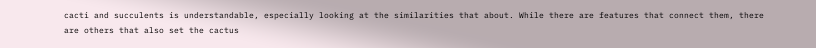cacti and succulents is understandable, especially looking at the similarities that about. While there are features that connect them, there are others that also set the cactus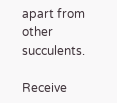apart from other succulents.

Receive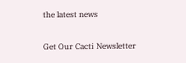the latest news

Get Our Cacti Newsletter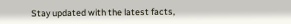Stay updated with the latest facts,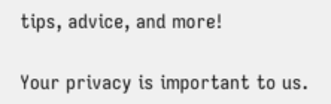tips, advice, and more!

Your privacy is important to us.